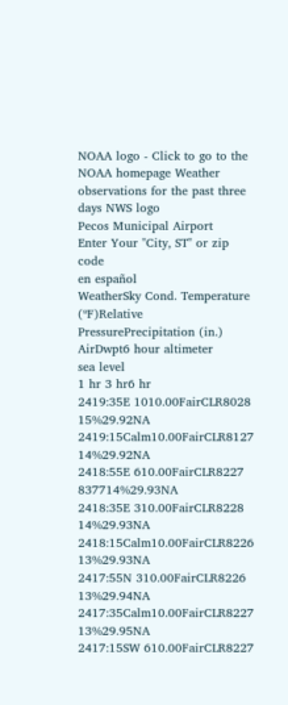NOAA logo - Click to go to the NOAA homepage Weather observations for the past three days NWS logo
Pecos Municipal Airport
Enter Your "City, ST" or zip code
en español
WeatherSky Cond. Temperature (ºF)Relative
PressurePrecipitation (in.)
AirDwpt6 hour altimeter
sea level
1 hr 3 hr6 hr
2419:35E 1010.00FairCLR8028 15%29.92NA
2419:15Calm10.00FairCLR8127 14%29.92NA
2418:55E 610.00FairCLR8227 837714%29.93NA
2418:35E 310.00FairCLR8228 14%29.93NA
2418:15Calm10.00FairCLR8226 13%29.93NA
2417:55N 310.00FairCLR8226 13%29.94NA
2417:35Calm10.00FairCLR8227 13%29.95NA
2417:15SW 610.00FairCLR8227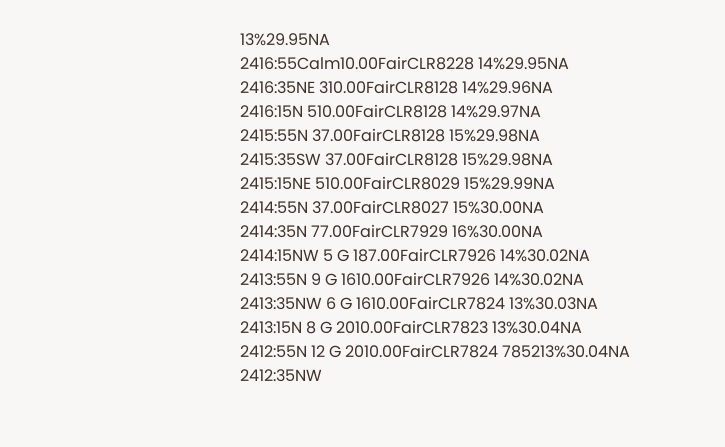13%29.95NA
2416:55Calm10.00FairCLR8228 14%29.95NA
2416:35NE 310.00FairCLR8128 14%29.96NA
2416:15N 510.00FairCLR8128 14%29.97NA
2415:55N 37.00FairCLR8128 15%29.98NA
2415:35SW 37.00FairCLR8128 15%29.98NA
2415:15NE 510.00FairCLR8029 15%29.99NA
2414:55N 37.00FairCLR8027 15%30.00NA
2414:35N 77.00FairCLR7929 16%30.00NA
2414:15NW 5 G 187.00FairCLR7926 14%30.02NA
2413:55N 9 G 1610.00FairCLR7926 14%30.02NA
2413:35NW 6 G 1610.00FairCLR7824 13%30.03NA
2413:15N 8 G 2010.00FairCLR7823 13%30.04NA
2412:55N 12 G 2010.00FairCLR7824 785213%30.04NA
2412:35NW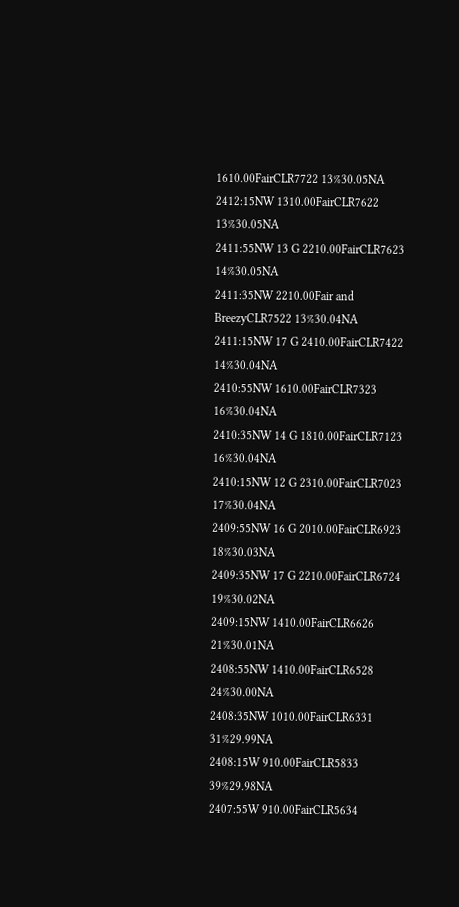1610.00FairCLR7722 13%30.05NA
2412:15NW 1310.00FairCLR7622 13%30.05NA
2411:55NW 13 G 2210.00FairCLR7623 14%30.05NA
2411:35NW 2210.00Fair and BreezyCLR7522 13%30.04NA
2411:15NW 17 G 2410.00FairCLR7422 14%30.04NA
2410:55NW 1610.00FairCLR7323 16%30.04NA
2410:35NW 14 G 1810.00FairCLR7123 16%30.04NA
2410:15NW 12 G 2310.00FairCLR7023 17%30.04NA
2409:55NW 16 G 2010.00FairCLR6923 18%30.03NA
2409:35NW 17 G 2210.00FairCLR6724 19%30.02NA
2409:15NW 1410.00FairCLR6626 21%30.01NA
2408:55NW 1410.00FairCLR6528 24%30.00NA
2408:35NW 1010.00FairCLR6331 31%29.99NA
2408:15W 910.00FairCLR5833 39%29.98NA
2407:55W 910.00FairCLR5634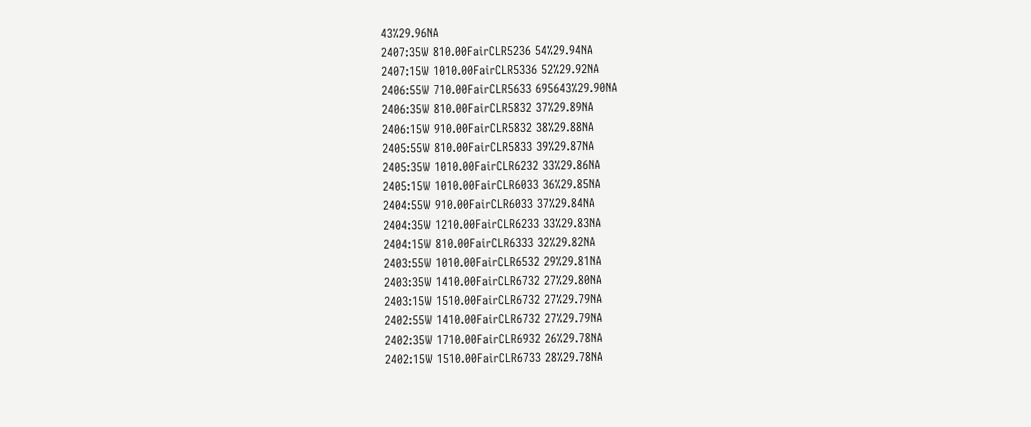43%29.96NA
2407:35W 810.00FairCLR5236 54%29.94NA
2407:15W 1010.00FairCLR5336 52%29.92NA
2406:55W 710.00FairCLR5633 695643%29.90NA
2406:35W 810.00FairCLR5832 37%29.89NA
2406:15W 910.00FairCLR5832 38%29.88NA
2405:55W 810.00FairCLR5833 39%29.87NA
2405:35W 1010.00FairCLR6232 33%29.86NA
2405:15W 1010.00FairCLR6033 36%29.85NA
2404:55W 910.00FairCLR6033 37%29.84NA
2404:35W 1210.00FairCLR6233 33%29.83NA
2404:15W 810.00FairCLR6333 32%29.82NA
2403:55W 1010.00FairCLR6532 29%29.81NA
2403:35W 1410.00FairCLR6732 27%29.80NA
2403:15W 1510.00FairCLR6732 27%29.79NA
2402:55W 1410.00FairCLR6732 27%29.79NA
2402:35W 1710.00FairCLR6932 26%29.78NA
2402:15W 1510.00FairCLR6733 28%29.78NA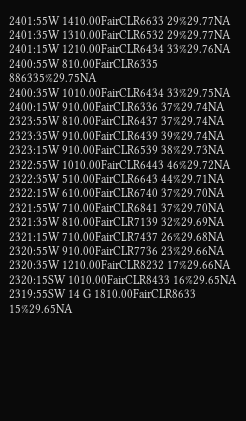2401:55W 1410.00FairCLR6633 29%29.77NA
2401:35W 1310.00FairCLR6532 29%29.77NA
2401:15W 1210.00FairCLR6434 33%29.76NA
2400:55W 810.00FairCLR6335 886335%29.75NA
2400:35W 1010.00FairCLR6434 33%29.75NA
2400:15W 910.00FairCLR6336 37%29.74NA
2323:55W 810.00FairCLR6437 37%29.74NA
2323:35W 910.00FairCLR6439 39%29.74NA
2323:15W 910.00FairCLR6539 38%29.73NA
2322:55W 1010.00FairCLR6443 46%29.72NA
2322:35W 510.00FairCLR6643 44%29.71NA
2322:15W 610.00FairCLR6740 37%29.70NA
2321:55W 710.00FairCLR6841 37%29.70NA
2321:35W 810.00FairCLR7139 32%29.69NA
2321:15W 710.00FairCLR7437 26%29.68NA
2320:55W 910.00FairCLR7736 23%29.66NA
2320:35W 1210.00FairCLR8232 17%29.66NA
2320:15SW 1010.00FairCLR8433 16%29.65NA
2319:55SW 14 G 1810.00FairCLR8633 15%29.65NA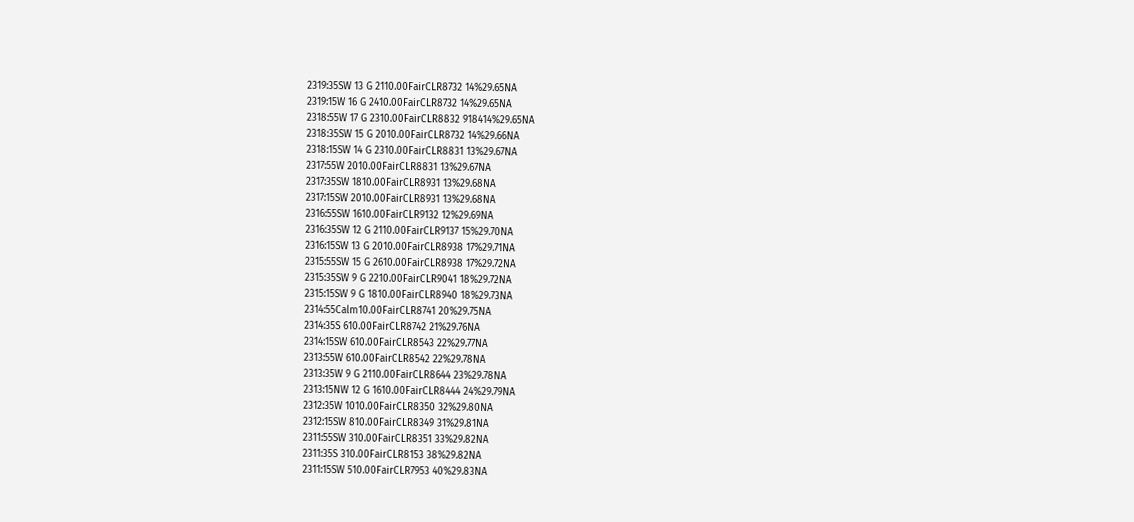2319:35SW 13 G 2110.00FairCLR8732 14%29.65NA
2319:15W 16 G 2410.00FairCLR8732 14%29.65NA
2318:55W 17 G 2310.00FairCLR8832 918414%29.65NA
2318:35SW 15 G 2010.00FairCLR8732 14%29.66NA
2318:15SW 14 G 2310.00FairCLR8831 13%29.67NA
2317:55W 2010.00FairCLR8831 13%29.67NA
2317:35SW 1810.00FairCLR8931 13%29.68NA
2317:15SW 2010.00FairCLR8931 13%29.68NA
2316:55SW 1610.00FairCLR9132 12%29.69NA
2316:35SW 12 G 2110.00FairCLR9137 15%29.70NA
2316:15SW 13 G 2010.00FairCLR8938 17%29.71NA
2315:55SW 15 G 2610.00FairCLR8938 17%29.72NA
2315:35SW 9 G 2210.00FairCLR9041 18%29.72NA
2315:15SW 9 G 1810.00FairCLR8940 18%29.73NA
2314:55Calm10.00FairCLR8741 20%29.75NA
2314:35S 610.00FairCLR8742 21%29.76NA
2314:15SW 610.00FairCLR8543 22%29.77NA
2313:55W 610.00FairCLR8542 22%29.78NA
2313:35W 9 G 2110.00FairCLR8644 23%29.78NA
2313:15NW 12 G 1610.00FairCLR8444 24%29.79NA
2312:35W 1010.00FairCLR8350 32%29.80NA
2312:15SW 810.00FairCLR8349 31%29.81NA
2311:55SW 310.00FairCLR8351 33%29.82NA
2311:35S 310.00FairCLR8153 38%29.82NA
2311:15SW 510.00FairCLR7953 40%29.83NA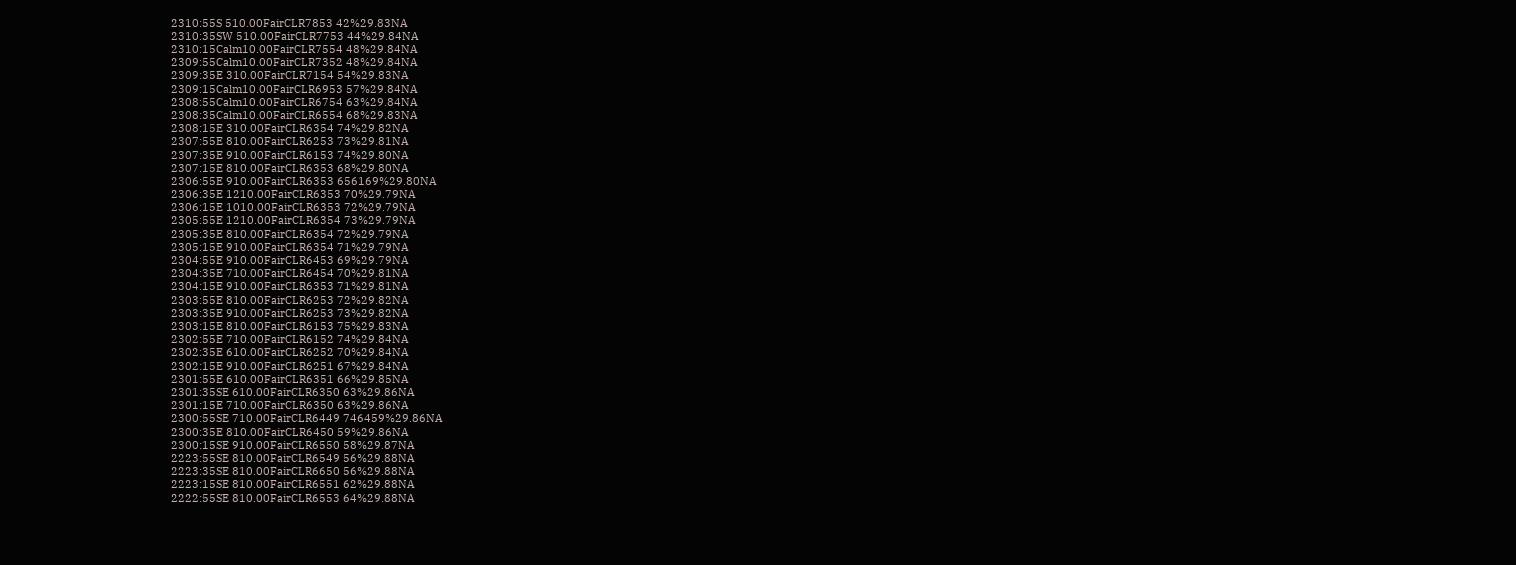2310:55S 510.00FairCLR7853 42%29.83NA
2310:35SW 510.00FairCLR7753 44%29.84NA
2310:15Calm10.00FairCLR7554 48%29.84NA
2309:55Calm10.00FairCLR7352 48%29.84NA
2309:35E 310.00FairCLR7154 54%29.83NA
2309:15Calm10.00FairCLR6953 57%29.84NA
2308:55Calm10.00FairCLR6754 63%29.84NA
2308:35Calm10.00FairCLR6554 68%29.83NA
2308:15E 310.00FairCLR6354 74%29.82NA
2307:55E 810.00FairCLR6253 73%29.81NA
2307:35E 910.00FairCLR6153 74%29.80NA
2307:15E 810.00FairCLR6353 68%29.80NA
2306:55E 910.00FairCLR6353 656169%29.80NA
2306:35E 1210.00FairCLR6353 70%29.79NA
2306:15E 1010.00FairCLR6353 72%29.79NA
2305:55E 1210.00FairCLR6354 73%29.79NA
2305:35E 810.00FairCLR6354 72%29.79NA
2305:15E 910.00FairCLR6354 71%29.79NA
2304:55E 910.00FairCLR6453 69%29.79NA
2304:35E 710.00FairCLR6454 70%29.81NA
2304:15E 910.00FairCLR6353 71%29.81NA
2303:55E 810.00FairCLR6253 72%29.82NA
2303:35E 910.00FairCLR6253 73%29.82NA
2303:15E 810.00FairCLR6153 75%29.83NA
2302:55E 710.00FairCLR6152 74%29.84NA
2302:35E 610.00FairCLR6252 70%29.84NA
2302:15E 910.00FairCLR6251 67%29.84NA
2301:55E 610.00FairCLR6351 66%29.85NA
2301:35SE 610.00FairCLR6350 63%29.86NA
2301:15E 710.00FairCLR6350 63%29.86NA
2300:55SE 710.00FairCLR6449 746459%29.86NA
2300:35E 810.00FairCLR6450 59%29.86NA
2300:15SE 910.00FairCLR6550 58%29.87NA
2223:55SE 810.00FairCLR6549 56%29.88NA
2223:35SE 810.00FairCLR6650 56%29.88NA
2223:15SE 810.00FairCLR6551 62%29.88NA
2222:55SE 810.00FairCLR6553 64%29.88NA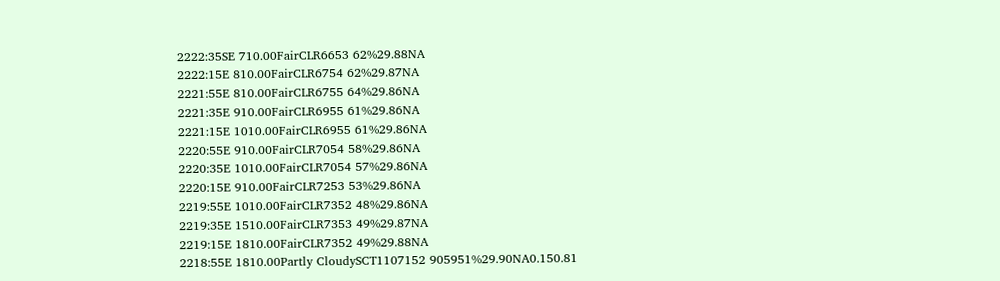2222:35SE 710.00FairCLR6653 62%29.88NA
2222:15E 810.00FairCLR6754 62%29.87NA
2221:55E 810.00FairCLR6755 64%29.86NA
2221:35E 910.00FairCLR6955 61%29.86NA
2221:15E 1010.00FairCLR6955 61%29.86NA
2220:55E 910.00FairCLR7054 58%29.86NA
2220:35E 1010.00FairCLR7054 57%29.86NA
2220:15E 910.00FairCLR7253 53%29.86NA
2219:55E 1010.00FairCLR7352 48%29.86NA
2219:35E 1510.00FairCLR7353 49%29.87NA
2219:15E 1810.00FairCLR7352 49%29.88NA
2218:55E 1810.00Partly CloudySCT1107152 905951%29.90NA0.150.81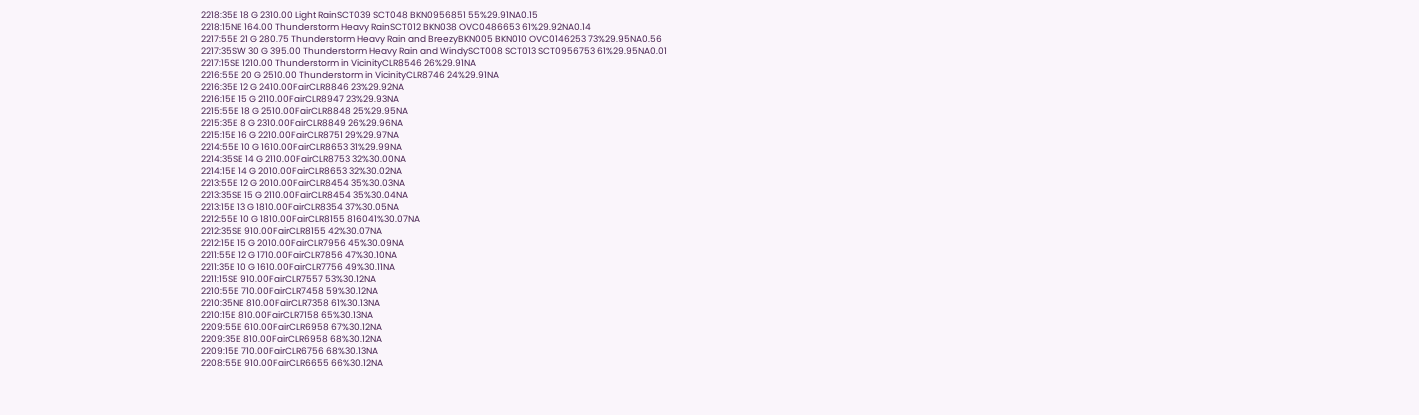2218:35E 18 G 2310.00 Light RainSCT039 SCT048 BKN0956851 55%29.91NA0.15
2218:15NE 164.00 Thunderstorm Heavy RainSCT012 BKN038 OVC0486653 61%29.92NA0.14
2217:55E 21 G 280.75 Thunderstorm Heavy Rain and BreezyBKN005 BKN010 OVC0146253 73%29.95NA0.56
2217:35SW 30 G 395.00 Thunderstorm Heavy Rain and WindySCT008 SCT013 SCT0956753 61%29.95NA0.01
2217:15SE 1210.00 Thunderstorm in VicinityCLR8546 26%29.91NA
2216:55E 20 G 2510.00 Thunderstorm in VicinityCLR8746 24%29.91NA
2216:35E 12 G 2410.00FairCLR8846 23%29.92NA
2216:15E 15 G 2110.00FairCLR8947 23%29.93NA
2215:55E 18 G 2510.00FairCLR8848 25%29.95NA
2215:35E 8 G 2310.00FairCLR8849 26%29.96NA
2215:15E 16 G 2210.00FairCLR8751 29%29.97NA
2214:55E 10 G 1610.00FairCLR8653 31%29.99NA
2214:35SE 14 G 2110.00FairCLR8753 32%30.00NA
2214:15E 14 G 2010.00FairCLR8653 32%30.02NA
2213:55E 12 G 2010.00FairCLR8454 35%30.03NA
2213:35SE 15 G 2110.00FairCLR8454 35%30.04NA
2213:15E 13 G 1810.00FairCLR8354 37%30.05NA
2212:55E 10 G 1810.00FairCLR8155 816041%30.07NA
2212:35SE 910.00FairCLR8155 42%30.07NA
2212:15E 15 G 2010.00FairCLR7956 45%30.09NA
2211:55E 12 G 1710.00FairCLR7856 47%30.10NA
2211:35E 10 G 1610.00FairCLR7756 49%30.11NA
2211:15SE 910.00FairCLR7557 53%30.12NA
2210:55E 710.00FairCLR7458 59%30.12NA
2210:35NE 810.00FairCLR7358 61%30.13NA
2210:15E 810.00FairCLR7158 65%30.13NA
2209:55E 610.00FairCLR6958 67%30.12NA
2209:35E 810.00FairCLR6958 68%30.12NA
2209:15E 710.00FairCLR6756 68%30.13NA
2208:55E 910.00FairCLR6655 66%30.12NA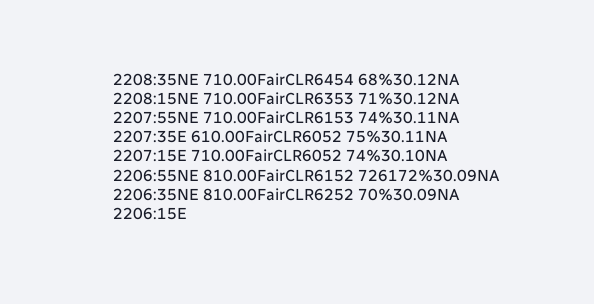2208:35NE 710.00FairCLR6454 68%30.12NA
2208:15NE 710.00FairCLR6353 71%30.12NA
2207:55NE 710.00FairCLR6153 74%30.11NA
2207:35E 610.00FairCLR6052 75%30.11NA
2207:15E 710.00FairCLR6052 74%30.10NA
2206:55NE 810.00FairCLR6152 726172%30.09NA
2206:35NE 810.00FairCLR6252 70%30.09NA
2206:15E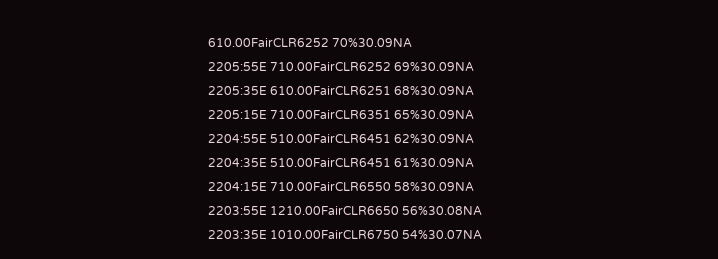610.00FairCLR6252 70%30.09NA
2205:55E 710.00FairCLR6252 69%30.09NA
2205:35E 610.00FairCLR6251 68%30.09NA
2205:15E 710.00FairCLR6351 65%30.09NA
2204:55E 510.00FairCLR6451 62%30.09NA
2204:35E 510.00FairCLR6451 61%30.09NA
2204:15E 710.00FairCLR6550 58%30.09NA
2203:55E 1210.00FairCLR6650 56%30.08NA
2203:35E 1010.00FairCLR6750 54%30.07NA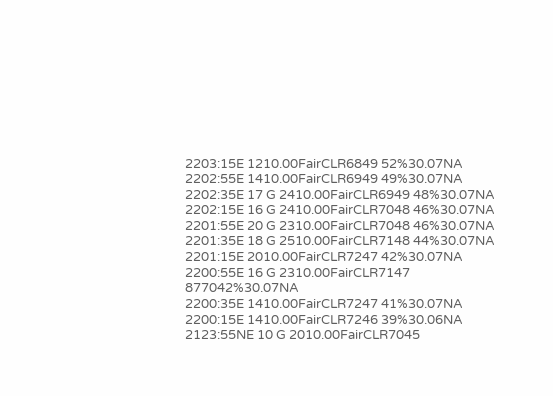2203:15E 1210.00FairCLR6849 52%30.07NA
2202:55E 1410.00FairCLR6949 49%30.07NA
2202:35E 17 G 2410.00FairCLR6949 48%30.07NA
2202:15E 16 G 2410.00FairCLR7048 46%30.07NA
2201:55E 20 G 2310.00FairCLR7048 46%30.07NA
2201:35E 18 G 2510.00FairCLR7148 44%30.07NA
2201:15E 2010.00FairCLR7247 42%30.07NA
2200:55E 16 G 2310.00FairCLR7147 877042%30.07NA
2200:35E 1410.00FairCLR7247 41%30.07NA
2200:15E 1410.00FairCLR7246 39%30.06NA
2123:55NE 10 G 2010.00FairCLR7045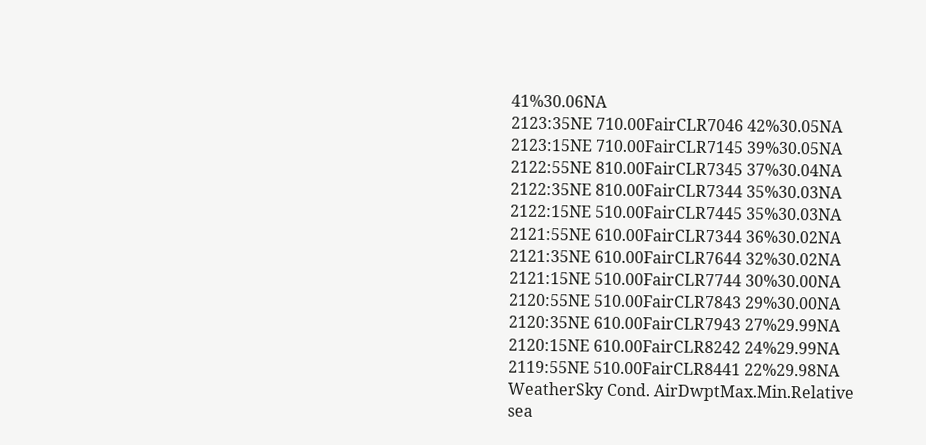41%30.06NA
2123:35NE 710.00FairCLR7046 42%30.05NA
2123:15NE 710.00FairCLR7145 39%30.05NA
2122:55NE 810.00FairCLR7345 37%30.04NA
2122:35NE 810.00FairCLR7344 35%30.03NA
2122:15NE 510.00FairCLR7445 35%30.03NA
2121:55NE 610.00FairCLR7344 36%30.02NA
2121:35NE 610.00FairCLR7644 32%30.02NA
2121:15NE 510.00FairCLR7744 30%30.00NA
2120:55NE 510.00FairCLR7843 29%30.00NA
2120:35NE 610.00FairCLR7943 27%29.99NA
2120:15NE 610.00FairCLR8242 24%29.99NA
2119:55NE 510.00FairCLR8441 22%29.98NA
WeatherSky Cond. AirDwptMax.Min.Relative
sea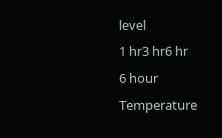level
1 hr3 hr6 hr
6 hour
Temperature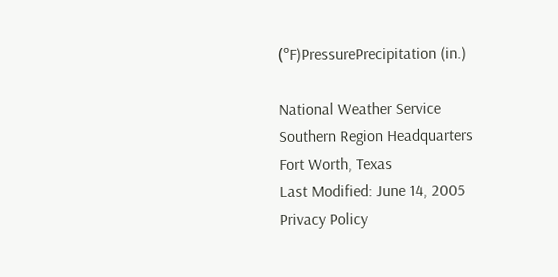(ºF)PressurePrecipitation (in.)

National Weather Service
Southern Region Headquarters
Fort Worth, Texas
Last Modified: June 14, 2005
Privacy Policy